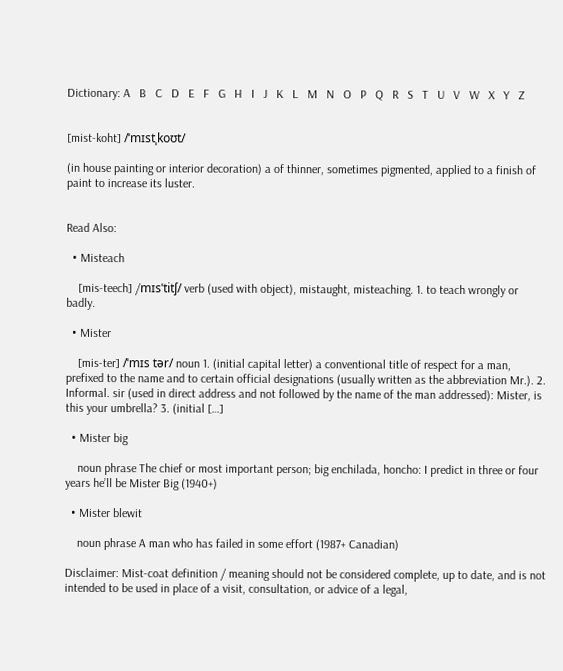Dictionary: A   B   C   D   E   F   G   H   I   J   K   L   M   N   O   P   Q   R   S   T   U   V   W   X   Y   Z


[mist-koht] /ˈmɪstˌkoʊt/

(in house painting or interior decoration) a of thinner, sometimes pigmented, applied to a finish of paint to increase its luster.


Read Also:

  • Misteach

    [mis-teech] /mɪsˈtitʃ/ verb (used with object), mistaught, misteaching. 1. to teach wrongly or badly.

  • Mister

    [mis-ter] /ˈmɪs tər/ noun 1. (initial capital letter) a conventional title of respect for a man, prefixed to the name and to certain official designations (usually written as the abbreviation Mr.). 2. Informal. sir (used in direct address and not followed by the name of the man addressed): Mister, is this your umbrella? 3. (initial […]

  • Mister big

    noun phrase The chief or most important person; big enchilada, honcho: I predict in three or four years he’ll be Mister Big (1940+)

  • Mister blewit

    noun phrase A man who has failed in some effort (1987+ Canadian)

Disclaimer: Mist-coat definition / meaning should not be considered complete, up to date, and is not intended to be used in place of a visit, consultation, or advice of a legal,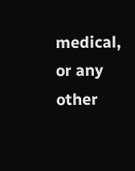medical, or any other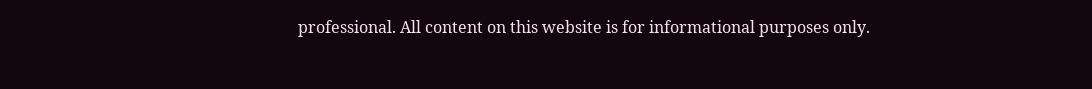professional. All content on this website is for informational purposes only.